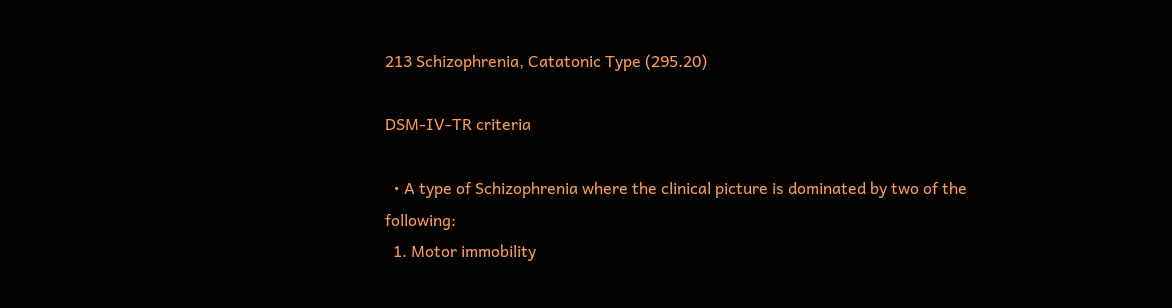213 Schizophrenia, Catatonic Type (295.20)

DSM-IV-TR criteria

  • A type of Schizophrenia where the clinical picture is dominated by two of the following:
  1. Motor immobility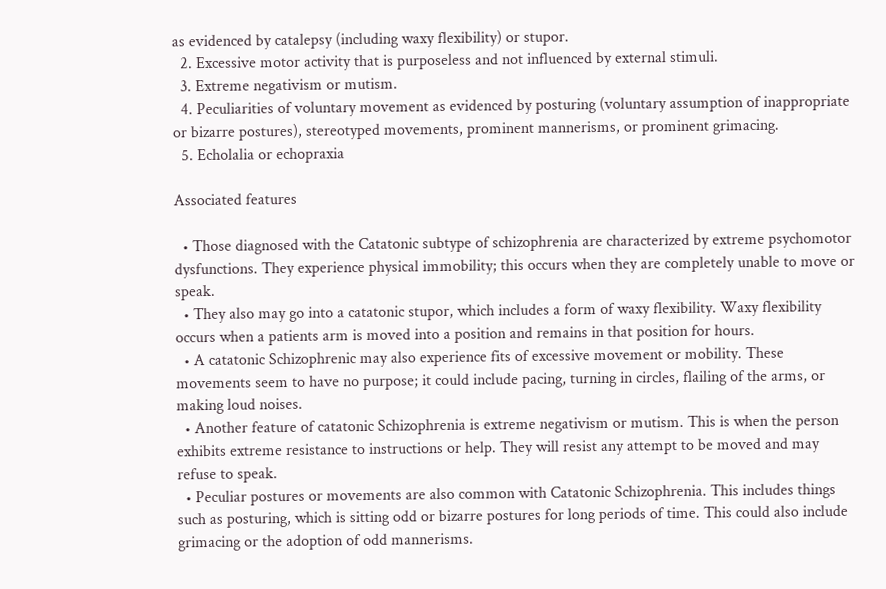as evidenced by catalepsy (including waxy flexibility) or stupor.
  2. Excessive motor activity that is purposeless and not influenced by external stimuli.
  3. Extreme negativism or mutism.
  4. Peculiarities of voluntary movement as evidenced by posturing (voluntary assumption of inappropriate or bizarre postures), stereotyped movements, prominent mannerisms, or prominent grimacing.
  5. Echolalia or echopraxia

Associated features

  • Those diagnosed with the Catatonic subtype of schizophrenia are characterized by extreme psychomotor dysfunctions. They experience physical immobility; this occurs when they are completely unable to move or speak.
  • They also may go into a catatonic stupor, which includes a form of waxy flexibility. Waxy flexibility occurs when a patients arm is moved into a position and remains in that position for hours.
  • A catatonic Schizophrenic may also experience fits of excessive movement or mobility. These movements seem to have no purpose; it could include pacing, turning in circles, flailing of the arms, or making loud noises.
  • Another feature of catatonic Schizophrenia is extreme negativism or mutism. This is when the person exhibits extreme resistance to instructions or help. They will resist any attempt to be moved and may refuse to speak.
  • Peculiar postures or movements are also common with Catatonic Schizophrenia. This includes things such as posturing, which is sitting odd or bizarre postures for long periods of time. This could also include grimacing or the adoption of odd mannerisms.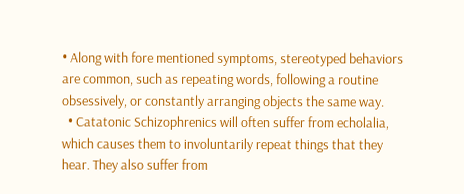• Along with fore mentioned symptoms, stereotyped behaviors are common, such as repeating words, following a routine obsessively, or constantly arranging objects the same way.
  • Catatonic Schizophrenics will often suffer from echolalia, which causes them to involuntarily repeat things that they hear. They also suffer from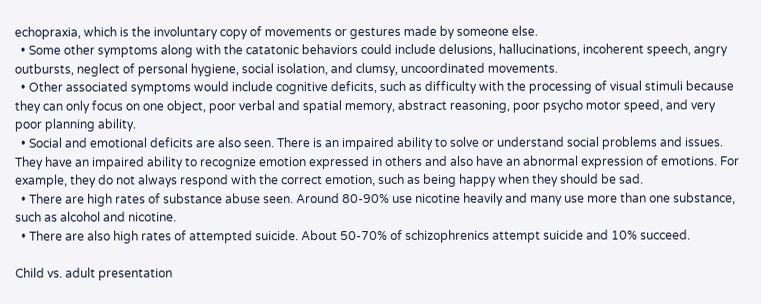echopraxia, which is the involuntary copy of movements or gestures made by someone else.
  • Some other symptoms along with the catatonic behaviors could include delusions, hallucinations, incoherent speech, angry outbursts, neglect of personal hygiene, social isolation, and clumsy, uncoordinated movements.
  • Other associated symptoms would include cognitive deficits, such as difficulty with the processing of visual stimuli because they can only focus on one object, poor verbal and spatial memory, abstract reasoning, poor psycho motor speed, and very poor planning ability.
  • Social and emotional deficits are also seen. There is an impaired ability to solve or understand social problems and issues. They have an impaired ability to recognize emotion expressed in others and also have an abnormal expression of emotions. For example, they do not always respond with the correct emotion, such as being happy when they should be sad.
  • There are high rates of substance abuse seen. Around 80-90% use nicotine heavily and many use more than one substance, such as alcohol and nicotine.
  • There are also high rates of attempted suicide. About 50-70% of schizophrenics attempt suicide and 10% succeed.

Child vs. adult presentation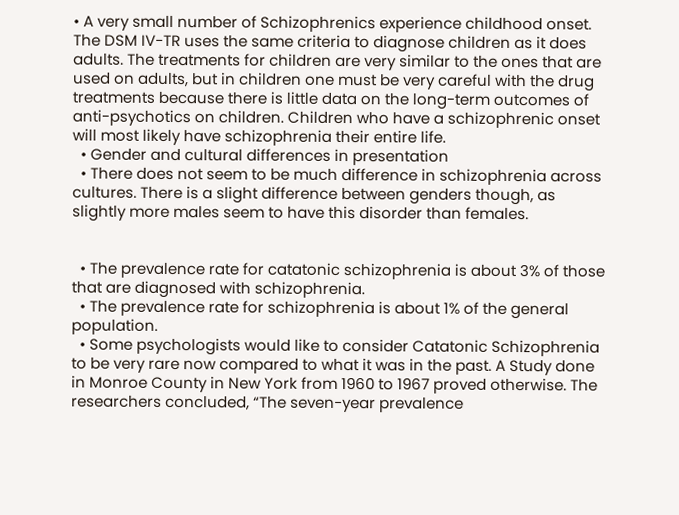• A very small number of Schizophrenics experience childhood onset. The DSM IV-TR uses the same criteria to diagnose children as it does adults. The treatments for children are very similar to the ones that are used on adults, but in children one must be very careful with the drug treatments because there is little data on the long-term outcomes of anti-psychotics on children. Children who have a schizophrenic onset will most likely have schizophrenia their entire life.
  • Gender and cultural differences in presentation
  • There does not seem to be much difference in schizophrenia across cultures. There is a slight difference between genders though, as slightly more males seem to have this disorder than females.


  • The prevalence rate for catatonic schizophrenia is about 3% of those that are diagnosed with schizophrenia.
  • The prevalence rate for schizophrenia is about 1% of the general population.
  • Some psychologists would like to consider Catatonic Schizophrenia to be very rare now compared to what it was in the past. A Study done in Monroe County in New York from 1960 to 1967 proved otherwise. The researchers concluded, “The seven-year prevalence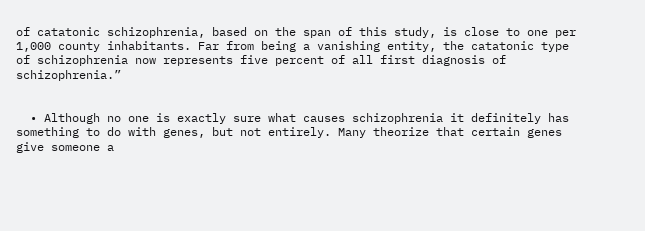of catatonic schizophrenia, based on the span of this study, is close to one per 1,000 county inhabitants. Far from being a vanishing entity, the catatonic type of schizophrenia now represents five percent of all first diagnosis of schizophrenia.”


  • Although no one is exactly sure what causes schizophrenia it definitely has something to do with genes, but not entirely. Many theorize that certain genes give someone a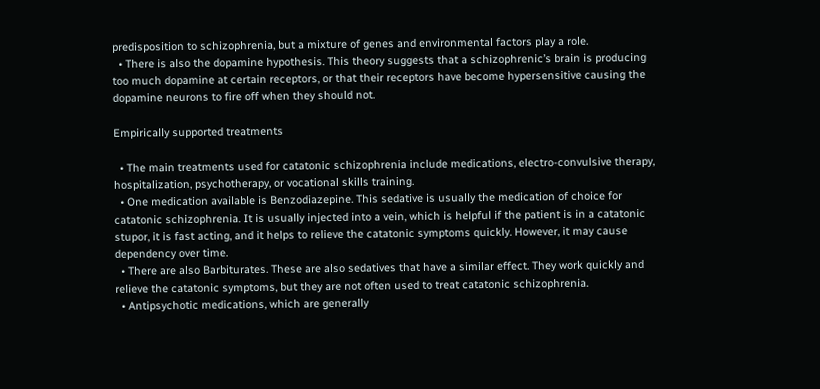predisposition to schizophrenia, but a mixture of genes and environmental factors play a role.
  • There is also the dopamine hypothesis. This theory suggests that a schizophrenic’s brain is producing too much dopamine at certain receptors, or that their receptors have become hypersensitive causing the dopamine neurons to fire off when they should not.

Empirically supported treatments

  • The main treatments used for catatonic schizophrenia include medications, electro-convulsive therapy, hospitalization, psychotherapy, or vocational skills training.
  • One medication available is Benzodiazepine. This sedative is usually the medication of choice for catatonic schizophrenia. It is usually injected into a vein, which is helpful if the patient is in a catatonic stupor, it is fast acting, and it helps to relieve the catatonic symptoms quickly. However, it may cause dependency over time.
  • There are also Barbiturates. These are also sedatives that have a similar effect. They work quickly and relieve the catatonic symptoms, but they are not often used to treat catatonic schizophrenia.
  • Antipsychotic medications, which are generally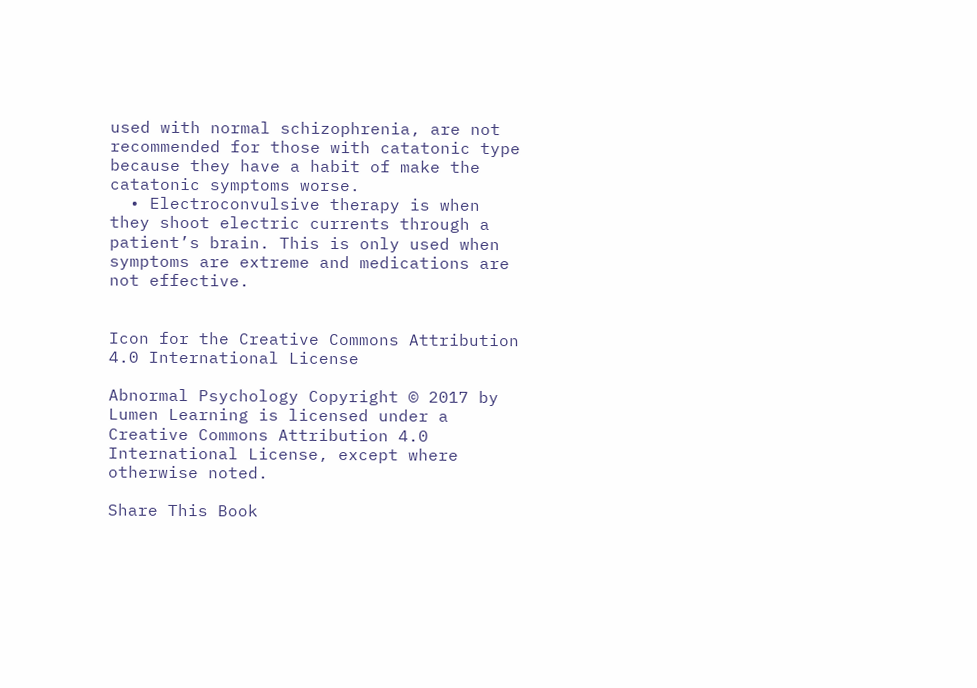used with normal schizophrenia, are not recommended for those with catatonic type because they have a habit of make the catatonic symptoms worse.
  • Electroconvulsive therapy is when they shoot electric currents through a patient’s brain. This is only used when symptoms are extreme and medications are not effective.


Icon for the Creative Commons Attribution 4.0 International License

Abnormal Psychology Copyright © 2017 by Lumen Learning is licensed under a Creative Commons Attribution 4.0 International License, except where otherwise noted.

Share This Book